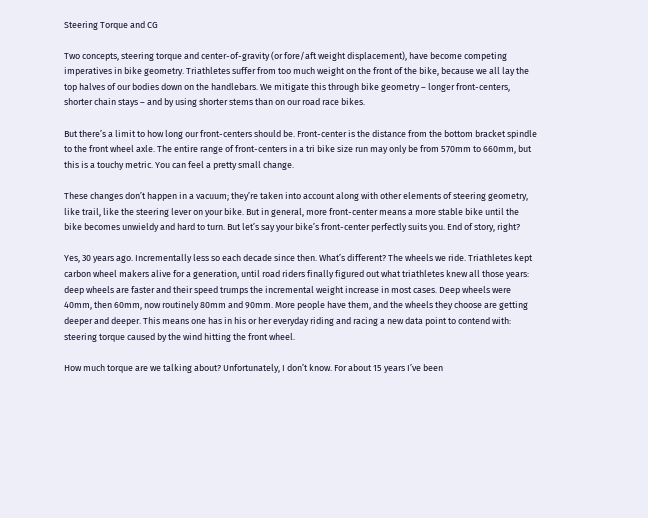Steering Torque and CG

Two concepts, steering torque and center-of-gravity (or fore/aft weight displacement), have become competing imperatives in bike geometry. Triathletes suffer from too much weight on the front of the bike, because we all lay the top halves of our bodies down on the handlebars. We mitigate this through bike geometry – longer front-centers, shorter chain stays – and by using shorter stems than on our road race bikes.

But there’s a limit to how long our front-centers should be. Front-center is the distance from the bottom bracket spindle to the front wheel axle. The entire range of front-centers in a tri bike size run may only be from 570mm to 660mm, but this is a touchy metric. You can feel a pretty small change.

These changes don’t happen in a vacuum; they’re taken into account along with other elements of steering geometry, like trail, like the steering lever on your bike. But in general, more front-center means a more stable bike until the bike becomes unwieldy and hard to turn. But let’s say your bike’s front-center perfectly suits you. End of story, right?

Yes, 30 years ago. Incrementally less so each decade since then. What’s different? The wheels we ride. Triathletes kept carbon wheel makers alive for a generation, until road riders finally figured out what triathletes knew all those years: deep wheels are faster and their speed trumps the incremental weight increase in most cases. Deep wheels were 40mm, then 60mm, now routinely 80mm and 90mm. More people have them, and the wheels they choose are getting deeper and deeper. This means one has in his or her everyday riding and racing a new data point to contend with: steering torque caused by the wind hitting the front wheel.

How much torque are we talking about? Unfortunately, I don’t know. For about 15 years I’ve been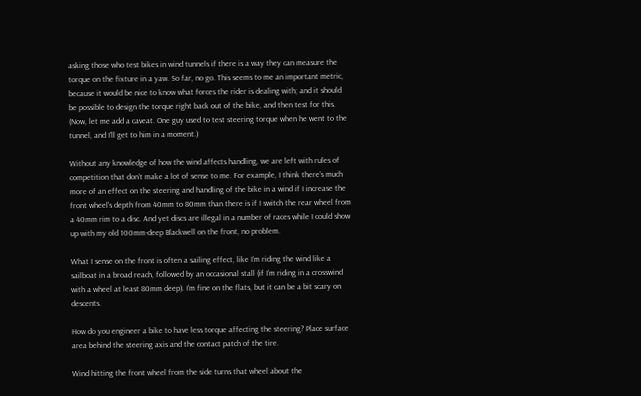asking those who test bikes in wind tunnels if there is a way they can measure the torque on the fixture in a yaw. So far, no go. This seems to me an important metric, because it would be nice to know what forces the rider is dealing with; and it should be possible to design the torque right back out of the bike, and then test for this. (Now, let me add a caveat. One guy used to test steering torque when he went to the tunnel, and I’ll get to him in a moment.)

Without any knowledge of how the wind affects handling, we are left with rules of competition that don’t make a lot of sense to me. For example, I think there’s much more of an effect on the steering and handling of the bike in a wind if I increase the front wheel’s depth from 40mm to 80mm than there is if I switch the rear wheel from a 40mm rim to a disc. And yet discs are illegal in a number of races while I could show up with my old 100mm-deep Blackwell on the front, no problem.

What I sense on the front is often a sailing effect, like I’m riding the wind like a sailboat in a broad reach, followed by an occasional stall (if I’m riding in a crosswind with a wheel at least 80mm deep). I’m fine on the flats, but it can be a bit scary on descents.

How do you engineer a bike to have less torque affecting the steering? Place surface area behind the steering axis and the contact patch of the tire.

Wind hitting the front wheel from the side turns that wheel about the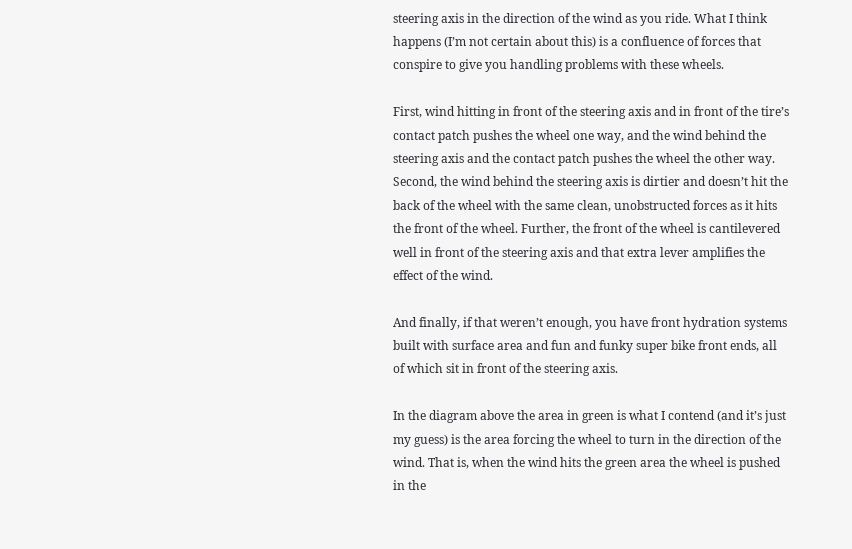steering axis in the direction of the wind as you ride. What I think happens (I’m not certain about this) is a confluence of forces that conspire to give you handling problems with these wheels.

First, wind hitting in front of the steering axis and in front of the tire’s contact patch pushes the wheel one way, and the wind behind the steering axis and the contact patch pushes the wheel the other way. Second, the wind behind the steering axis is dirtier and doesn’t hit the back of the wheel with the same clean, unobstructed forces as it hits the front of the wheel. Further, the front of the wheel is cantilevered well in front of the steering axis and that extra lever amplifies the effect of the wind.

And finally, if that weren’t enough, you have front hydration systems built with surface area and fun and funky super bike front ends, all of which sit in front of the steering axis.

In the diagram above the area in green is what I contend (and it’s just my guess) is the area forcing the wheel to turn in the direction of the wind. That is, when the wind hits the green area the wheel is pushed in the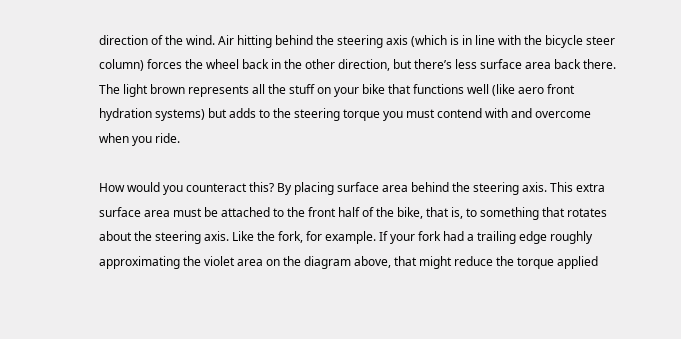direction of the wind. Air hitting behind the steering axis (which is in line with the bicycle steer column) forces the wheel back in the other direction, but there’s less surface area back there. The light brown represents all the stuff on your bike that functions well (like aero front hydration systems) but adds to the steering torque you must contend with and overcome when you ride.

How would you counteract this? By placing surface area behind the steering axis. This extra surface area must be attached to the front half of the bike, that is, to something that rotates about the steering axis. Like the fork, for example. If your fork had a trailing edge roughly approximating the violet area on the diagram above, that might reduce the torque applied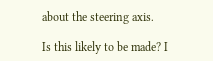about the steering axis.

Is this likely to be made? I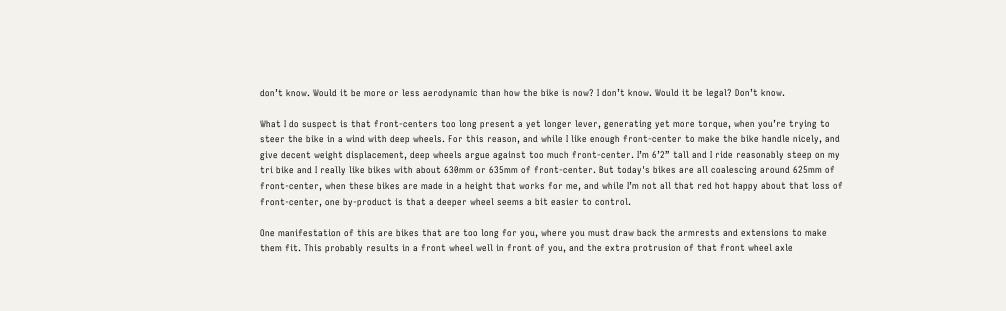don’t know. Would it be more or less aerodynamic than how the bike is now? I don’t know. Would it be legal? Don’t know.

What I do suspect is that front-centers too long present a yet longer lever, generating yet more torque, when you’re trying to steer the bike in a wind with deep wheels. For this reason, and while I like enough front-center to make the bike handle nicely, and give decent weight displacement, deep wheels argue against too much front-center. I’m 6’2” tall and I ride reasonably steep on my tri bike and I really like bikes with about 630mm or 635mm of front-center. But today's bikes are all coalescing around 625mm of front-center, when these bikes are made in a height that works for me, and while I’m not all that red hot happy about that loss of front-center, one by-product is that a deeper wheel seems a bit easier to control.

One manifestation of this are bikes that are too long for you, where you must draw back the armrests and extensions to make them fit. This probably results in a front wheel well in front of you, and the extra protrusion of that front wheel axle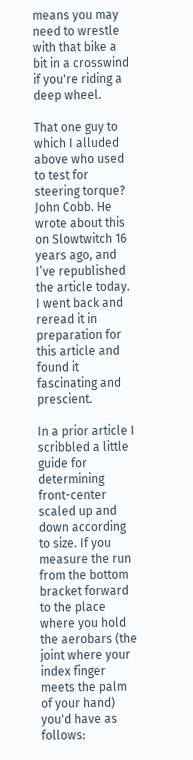means you may need to wrestle with that bike a bit in a crosswind if you're riding a deep wheel.

That one guy to which I alluded above who used to test for steering torque? John Cobb. He wrote about this on Slowtwitch 16 years ago, and I’ve republished the article today. I went back and reread it in preparation for this article and found it fascinating and prescient.

In a prior article I scribbled a little guide for determining front-center scaled up and down according to size. If you measure the run from the bottom bracket forward to the place where you hold the aerobars (the joint where your index finger meets the palm of your hand) you'd have as follows: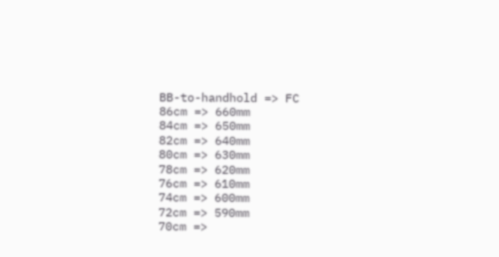BB-to-handhold => FC
86cm => 660mm
84cm => 650mm
82cm => 640mm
80cm => 630mm
78cm => 620mm
76cm => 610mm
74cm => 600mm
72cm => 590mm
70cm =>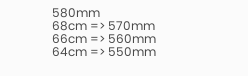580mm
68cm => 570mm
66cm => 560mm
64cm => 550mm